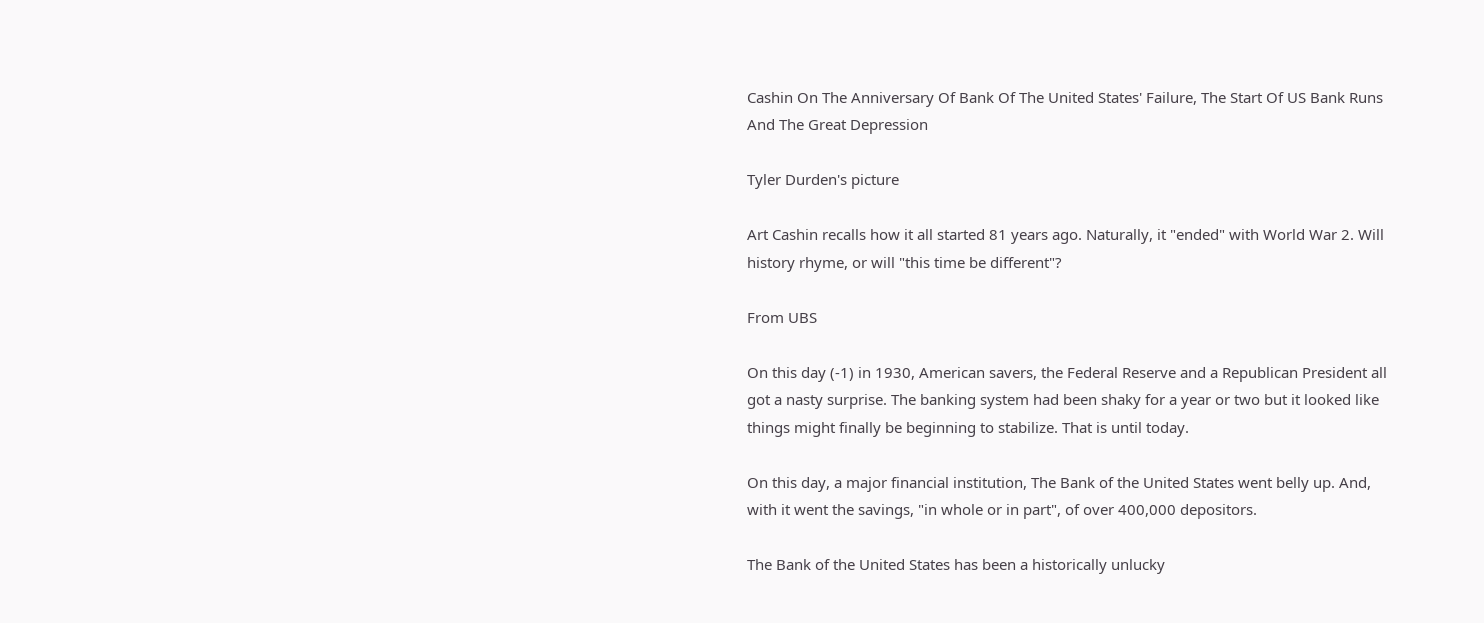Cashin On The Anniversary Of Bank Of The United States' Failure, The Start Of US Bank Runs And The Great Depression

Tyler Durden's picture

Art Cashin recalls how it all started 81 years ago. Naturally, it "ended" with World War 2. Will history rhyme, or will "this time be different"?

From UBS

On this day (-1) in 1930, American savers, the Federal Reserve and a Republican President all got a nasty surprise. The banking system had been shaky for a year or two but it looked like things might finally be beginning to stabilize. That is until today.

On this day, a major financial institution, The Bank of the United States went belly up. And, with it went the savings, "in whole or in part", of over 400,000 depositors.

The Bank of the United States has been a historically unlucky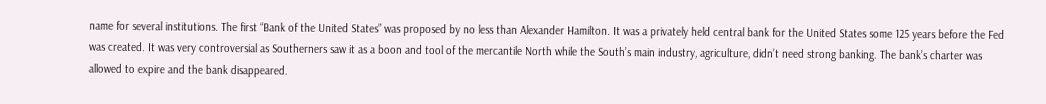name for several institutions. The first “Bank of the United States” was proposed by no less than Alexander Hamilton. It was a privately held central bank for the United States some 125 years before the Fed was created. It was very controversial as Southerners saw it as a boon and tool of the mercantile North while the South’s main industry, agriculture, didn’t need strong banking. The bank’s charter was allowed to expire and the bank disappeared.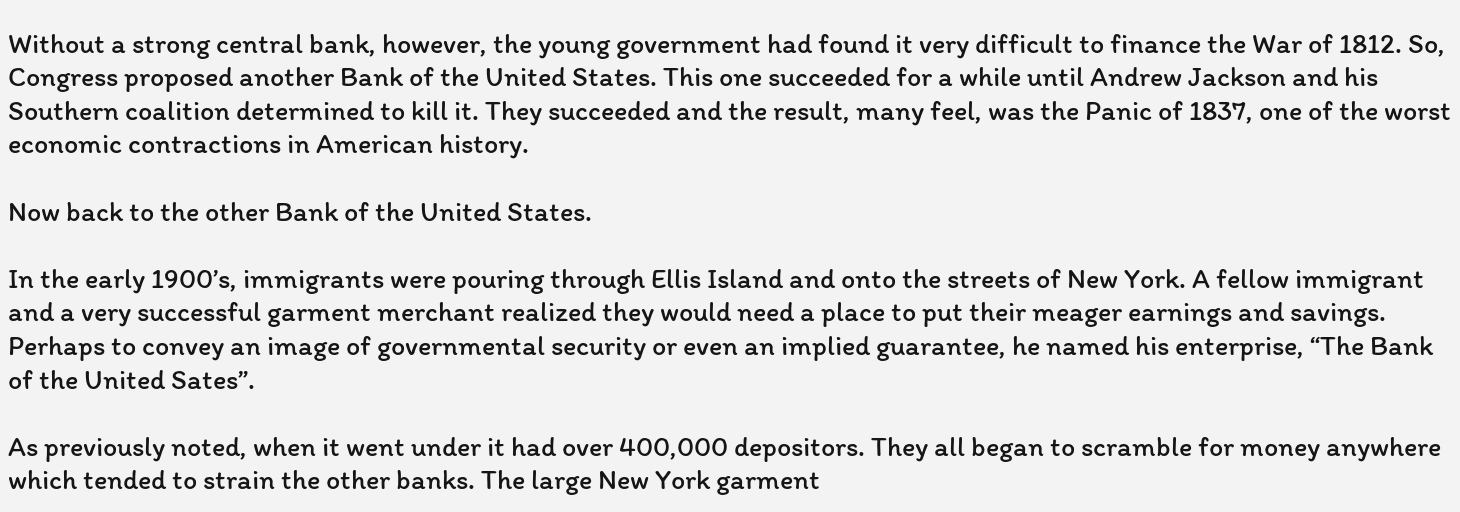Without a strong central bank, however, the young government had found it very difficult to finance the War of 1812. So, Congress proposed another Bank of the United States. This one succeeded for a while until Andrew Jackson and his Southern coalition determined to kill it. They succeeded and the result, many feel, was the Panic of 1837, one of the worst economic contractions in American history.

Now back to the other Bank of the United States.

In the early 1900’s, immigrants were pouring through Ellis Island and onto the streets of New York. A fellow immigrant and a very successful garment merchant realized they would need a place to put their meager earnings and savings. Perhaps to convey an image of governmental security or even an implied guarantee, he named his enterprise, “The Bank of the United Sates”.

As previously noted, when it went under it had over 400,000 depositors. They all began to scramble for money anywhere which tended to strain the other banks. The large New York garment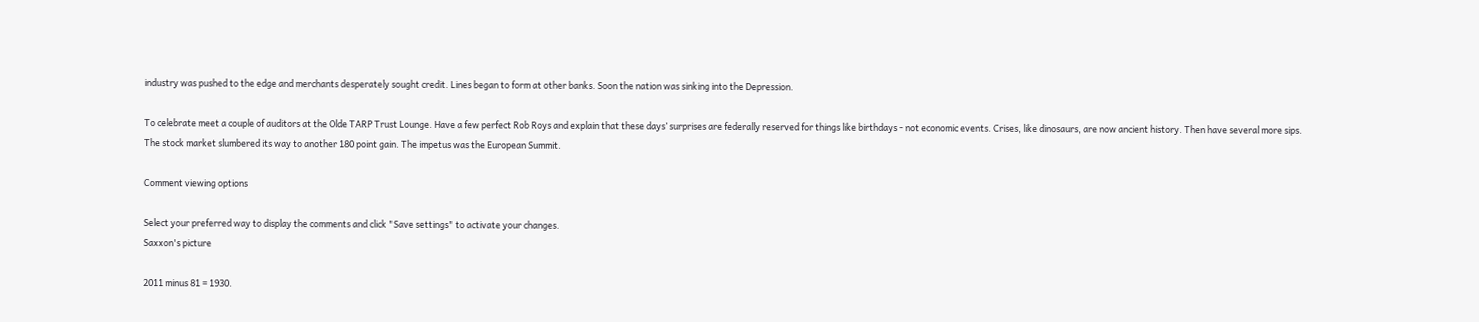industry was pushed to the edge and merchants desperately sought credit. Lines began to form at other banks. Soon the nation was sinking into the Depression.

To celebrate meet a couple of auditors at the Olde TARP Trust Lounge. Have a few perfect Rob Roys and explain that these days’ surprises are federally reserved for things like birthdays - not economic events. Crises, like dinosaurs, are now ancient history. Then have several more sips.
The stock market slumbered its way to another 180 point gain. The impetus was the European Summit.

Comment viewing options

Select your preferred way to display the comments and click "Save settings" to activate your changes.
Saxxon's picture

2011 minus 81 = 1930.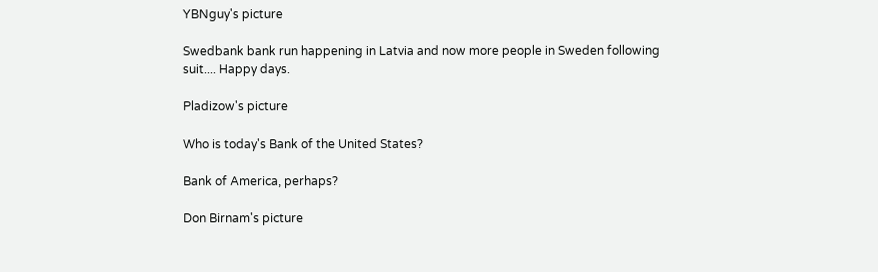YBNguy's picture

Swedbank bank run happening in Latvia and now more people in Sweden following suit.... Happy days.

Pladizow's picture

Who is today's Bank of the United States?

Bank of America, perhaps?

Don Birnam's picture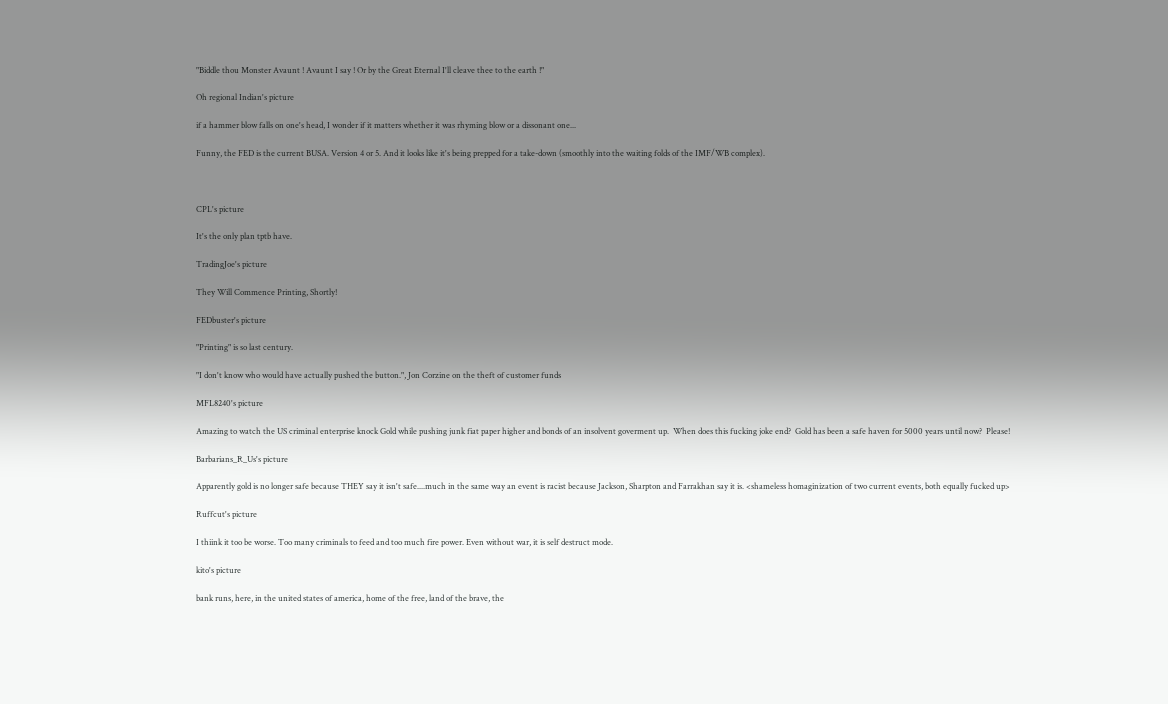"Biddle thou Monster Avaunt ! Avaunt I say ! Or by the Great Eternal I'll cleave thee to the earth !"

Oh regional Indian's picture

if a hammer blow falls on one's head, I wonder if it matters whether it was rhyming blow or a dissonant one...

Funny, the FED is the current BUSA. Version 4 or 5. And it looks like it's being prepped for a take-down (smoothly into the waiting folds of the IMF/WB complex).



CPL's picture

It's the only plan tptb have.

TradingJoe's picture

They Will Commence Printing, Shortly!

FEDbuster's picture

"Printing" is so last century.

"I don't know who would have actually pushed the button.", Jon Corzine on the theft of customer funds

MFL8240's picture

Amazing to watch the US criminal enterprise knock Gold while pushing junk fiat paper higher and bonds of an insolvent goverment up.  When does this fucking joke end?  Gold has been a safe haven for 5000 years until now?  Please!

Barbarians_R_Us's picture

Apparently gold is no longer safe because THEY say it isn't safe....much in the same way an event is racist because Jackson, Sharpton and Farrakhan say it is. <shameless homaginization of two current events, both equally fucked up>

Ruffcut's picture

I thiink it too be worse. Too many criminals to feed and too much fire power. Even without war, it is self destruct mode.

kito's picture

bank runs, here, in the united states of america, home of the free, land of the brave, the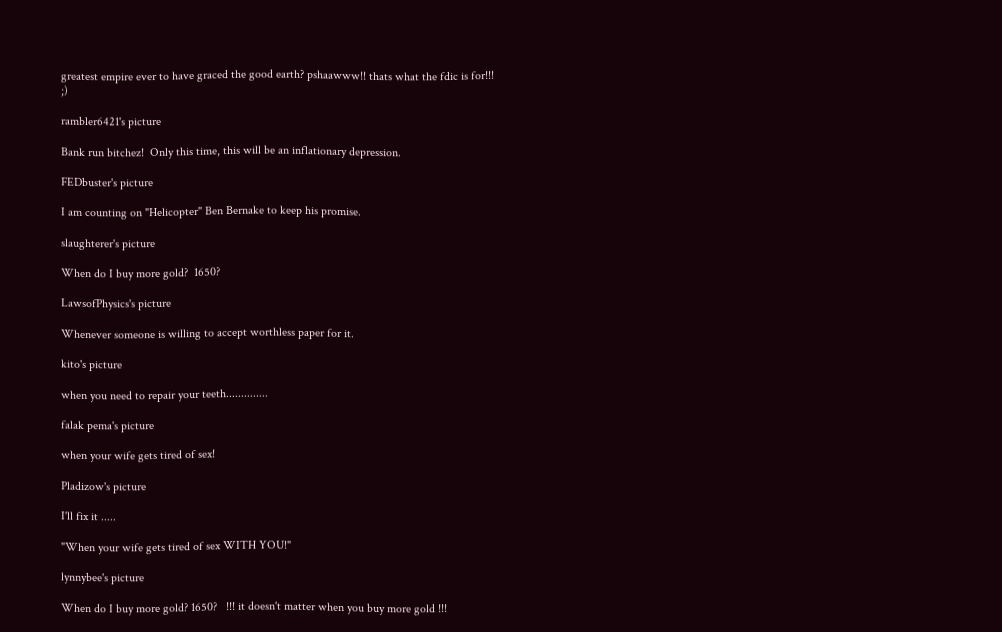greatest empire ever to have graced the good earth? pshaawww!! thats what the fdic is for!!! ;)

rambler6421's picture

Bank run bitchez!  Only this time, this will be an inflationary depression.

FEDbuster's picture

I am counting on "Helicopter" Ben Bernake to keep his promise.

slaughterer's picture

When do I buy more gold?  1650?

LawsofPhysics's picture

Whenever someone is willing to accept worthless paper for it.

kito's picture

when you need to repair your teeth..............

falak pema's picture

when your wife gets tired of sex!

Pladizow's picture

I'll fix it .....

"When your wife gets tired of sex WITH YOU!"

lynnybee's picture

When do I buy more gold? 1650?   !!! it doesn't matter when you buy more gold !!!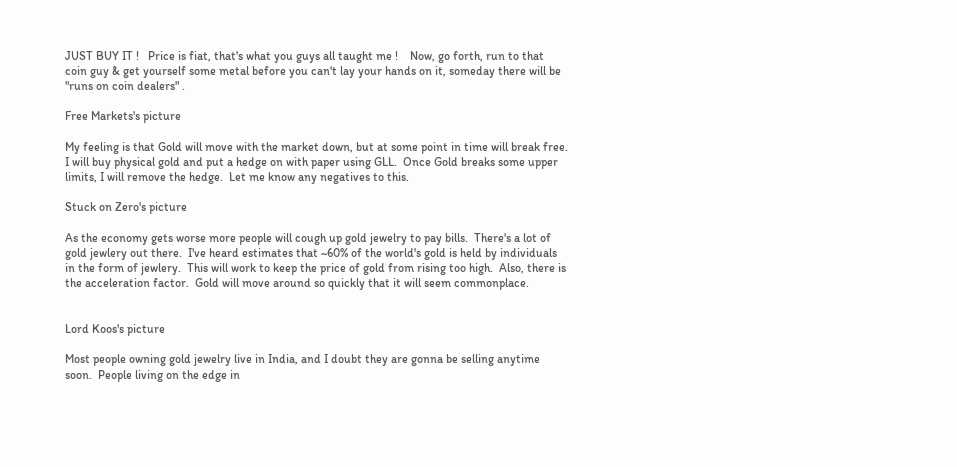JUST BUY IT !   Price is fiat, that's what you guys all taught me !    Now, go forth, run to that coin guy & get yourself some metal before you can't lay your hands on it, someday there will be "runs on coin dealers" .

Free Markets's picture

My feeling is that Gold will move with the market down, but at some point in time will break free.  I will buy physical gold and put a hedge on with paper using GLL.  Once Gold breaks some upper limits, I will remove the hedge.  Let me know any negatives to this.

Stuck on Zero's picture

As the economy gets worse more people will cough up gold jewelry to pay bills.  There's a lot of gold jewlery out there.  I've heard estimates that ~60% of the world's gold is held by individuals in the form of jewlery.  This will work to keep the price of gold from rising too high.  Also, there is the acceleration factor.  Gold will move around so quickly that it will seem commonplace.


Lord Koos's picture

Most people owning gold jewelry live in India, and I doubt they are gonna be selling anytime soon.  People living on the edge in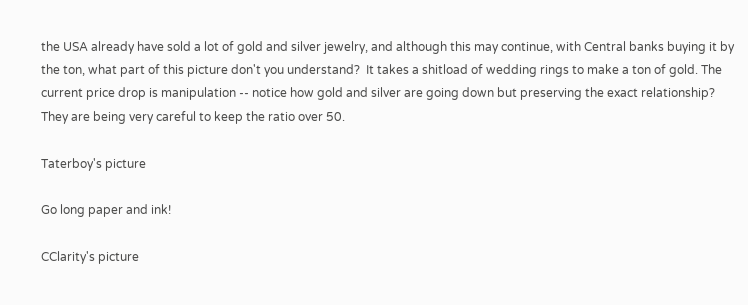the USA already have sold a lot of gold and silver jewelry, and although this may continue, with Central banks buying it by the ton, what part of this picture don't you understand?  It takes a shitload of wedding rings to make a ton of gold. The current price drop is manipulation -- notice how gold and silver are going down but preserving the exact relationship?  They are being very careful to keep the ratio over 50.

Taterboy's picture

Go long paper and ink!

CClarity's picture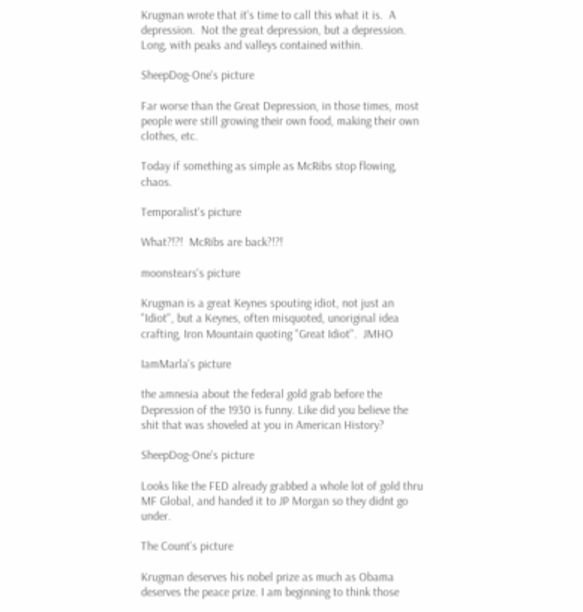Krugman wrote that it's time to call this what it is.  A depression.  Not the great depression, but a depression.  Long, with peaks and valleys contained within.

SheepDog-One's picture

Far worse than the Great Depression, in those times, most people were still growing their own food, making their own clothes, etc.

Today if something as simple as McRibs stop flowing, chaos.

Temporalist's picture

What?!?!  McRibs are back?!?!

moonstears's picture

Krugman is a great Keynes spouting idiot, not just an "Idiot", but a Keynes, often misquoted, unoriginal idea crafting, Iron Mountain quoting "Great Idiot".  JMHO

IamMarla's picture

the amnesia about the federal gold grab before the Depression of the 1930 is funny. Like did you believe the shit that was shoveled at you in American History?

SheepDog-One's picture

Looks like the FED already grabbed a whole lot of gold thru MF Global, and handed it to JP Morgan so they didnt go under.

The Count's picture

Krugman deserves his nobel prize as much as Obama deserves the peace prize. I am beginning to think those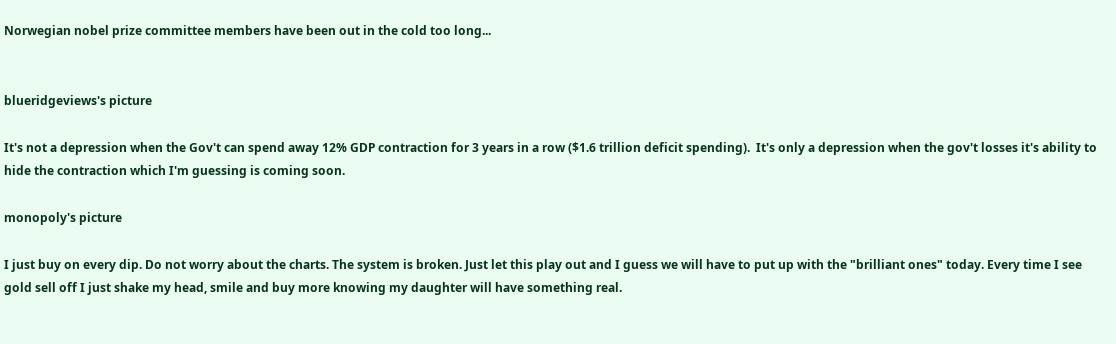Norwegian nobel prize committee members have been out in the cold too long...


blueridgeviews's picture

It's not a depression when the Gov't can spend away 12% GDP contraction for 3 years in a row ($1.6 trillion deficit spending).  It's only a depression when the gov't losses it's ability to hide the contraction which I'm guessing is coming soon.

monopoly's picture

I just buy on every dip. Do not worry about the charts. The system is broken. Just let this play out and I guess we will have to put up with the "brilliant ones" today. Every time I see gold sell off I just shake my head, smile and buy more knowing my daughter will have something real.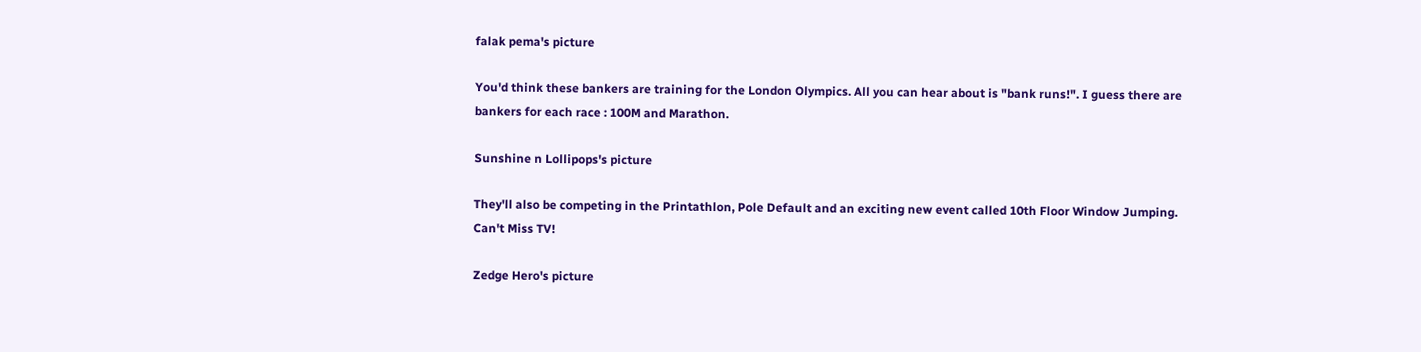falak pema's picture

You'd think these bankers are training for the London Olympics. All you can hear about is "bank runs!". I guess there are bankers for each race : 100M and Marathon.

Sunshine n Lollipops's picture

They'll also be competing in the Printathlon, Pole Default and an exciting new event called 10th Floor Window Jumping. Can't Miss TV!

Zedge Hero's picture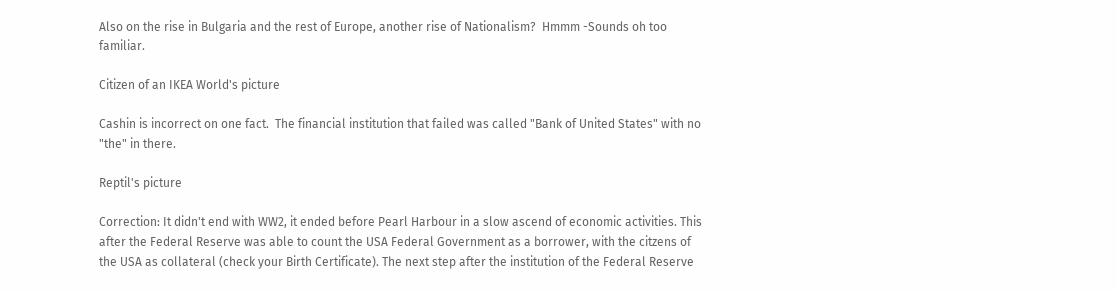Also on the rise in Bulgaria and the rest of Europe, another rise of Nationalism?  Hmmm -Sounds oh too familiar.

Citizen of an IKEA World's picture

Cashin is incorrect on one fact.  The financial institution that failed was called "Bank of United States" with no "the" in there.

Reptil's picture

Correction: It didn't end with WW2, it ended before Pearl Harbour in a slow ascend of economic activities. This after the Federal Reserve was able to count the USA Federal Government as a borrower, with the citzens of the USA as collateral (check your Birth Certificate). The next step after the institution of the Federal Reserve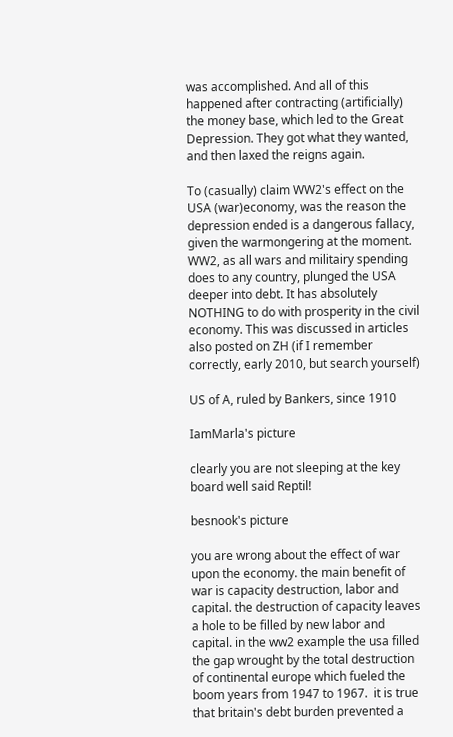was accomplished. And all of this happened after contracting (artificially) the money base, which led to the Great Depression. They got what they wanted, and then laxed the reigns again.

To (casually) claim WW2's effect on the USA (war)economy, was the reason the depression ended is a dangerous fallacy, given the warmongering at the moment. WW2, as all wars and militairy spending does to any country, plunged the USA deeper into debt. It has absolutely NOTHING to do with prosperity in the civil economy. This was discussed in articles also posted on ZH (if I remember correctly, early 2010, but search yourself)

US of A, ruled by Bankers, since 1910

IamMarla's picture

clearly you are not sleeping at the key board well said Reptil!

besnook's picture

you are wrong about the effect of war upon the economy. the main benefit of war is capacity destruction, labor and capital. the destruction of capacity leaves a hole to be filled by new labor and capital. in the ww2 example the usa filled the gap wrought by the total destruction of continental europe which fueled the boom years from 1947 to 1967.  it is true that britain's debt burden prevented a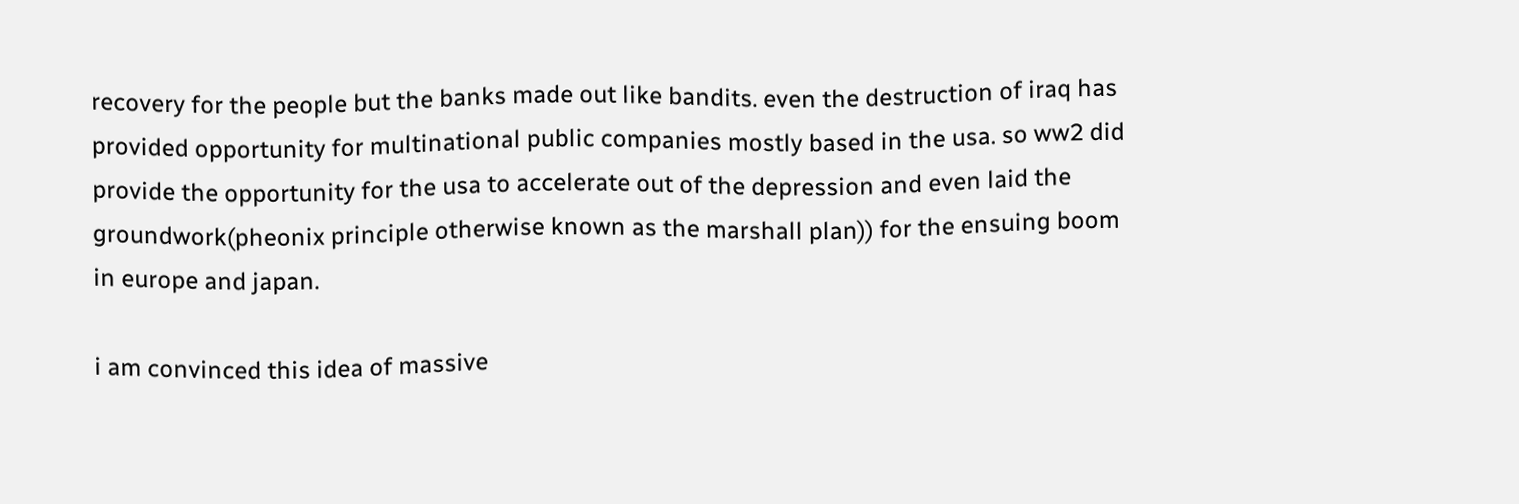recovery for the people but the banks made out like bandits. even the destruction of iraq has provided opportunity for multinational public companies mostly based in the usa. so ww2 did provide the opportunity for the usa to accelerate out of the depression and even laid the groundwork(pheonix principle otherwise known as the marshall plan)) for the ensuing boom in europe and japan.

i am convinced this idea of massive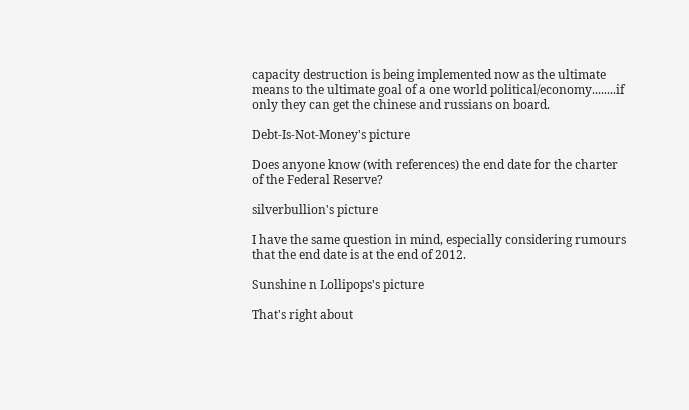capacity destruction is being implemented now as the ultimate means to the ultimate goal of a one world political/economy........if only they can get the chinese and russians on board.

Debt-Is-Not-Money's picture

Does anyone know (with references) the end date for the charter of the Federal Reserve?

silverbullion's picture

I have the same question in mind, especially considering rumours that the end date is at the end of 2012.

Sunshine n Lollipops's picture

That's right about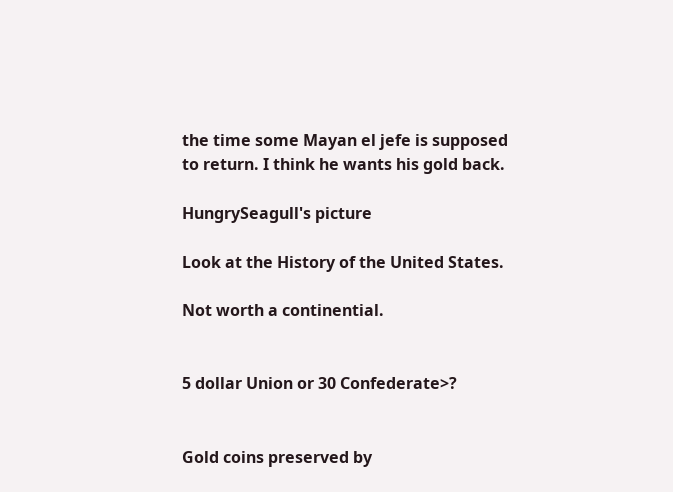the time some Mayan el jefe is supposed to return. I think he wants his gold back.

HungrySeagull's picture

Look at the History of the United States.

Not worth a continential.


5 dollar Union or 30 Confederate>?


Gold coins preserved by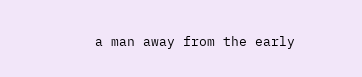a man away from the early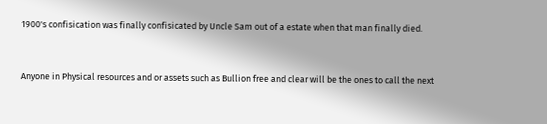1900's confisication was finally confisicated by Uncle Sam out of a estate when that man finally died.


Anyone in Physical resources and or assets such as Bullion free and clear will be the ones to call the next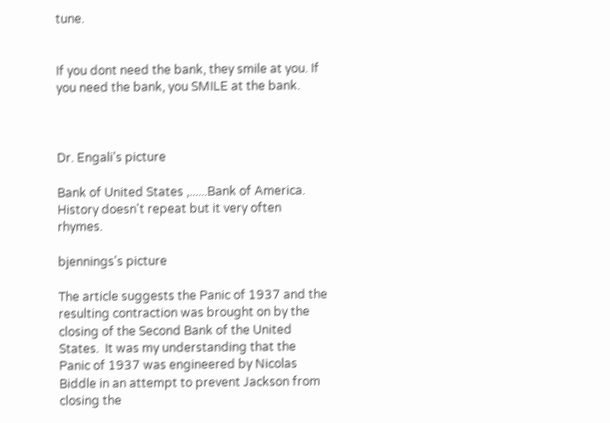tune.


If you dont need the bank, they smile at you. If you need the bank, you SMILE at the bank.



Dr. Engali's picture

Bank of United States ,......Bank of America. History doesn't repeat but it very often rhymes.

bjennings's picture

The article suggests the Panic of 1937 and the resulting contraction was brought on by the closing of the Second Bank of the United States.  It was my understanding that the Panic of 1937 was engineered by Nicolas Biddle in an attempt to prevent Jackson from closing the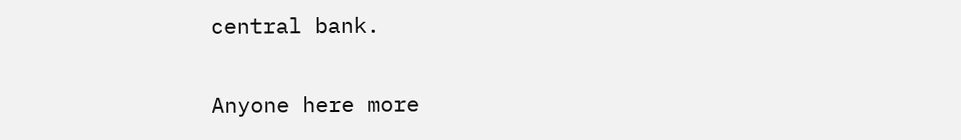central bank.

Anyone here more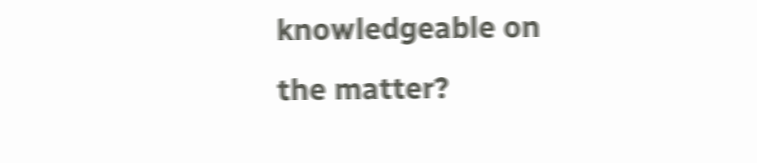knowledgeable on the matter?